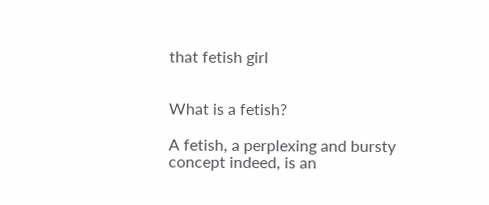that fetish girl


What is a fetish?

A fetish, a perplexing and bursty concept indeed, is an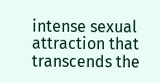intense sexual attraction that transcends the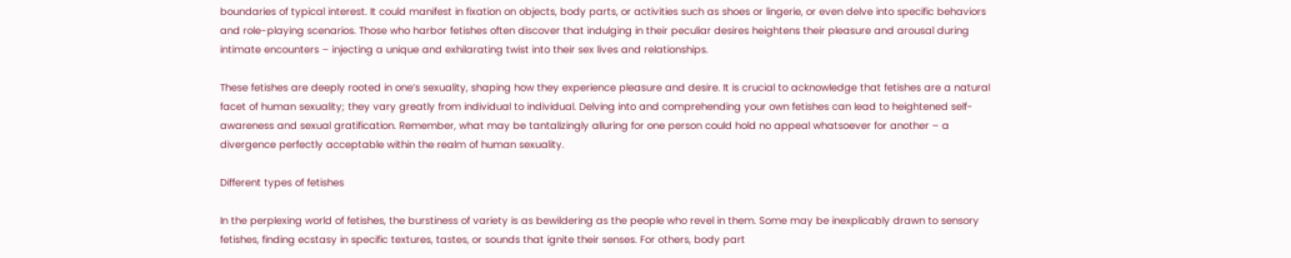boundaries of typical interest. It could manifest in fixation on objects, body parts, or activities such as shoes or lingerie, or even delve into specific behaviors and role-playing scenarios. Those who harbor fetishes often discover that indulging in their peculiar desires heightens their pleasure and arousal during intimate encounters – injecting a unique and exhilarating twist into their sex lives and relationships.

These fetishes are deeply rooted in one’s sexuality, shaping how they experience pleasure and desire. It is crucial to acknowledge that fetishes are a natural facet of human sexuality; they vary greatly from individual to individual. Delving into and comprehending your own fetishes can lead to heightened self-awareness and sexual gratification. Remember, what may be tantalizingly alluring for one person could hold no appeal whatsoever for another – a divergence perfectly acceptable within the realm of human sexuality.

Different types of fetishes

In the perplexing world of fetishes, the burstiness of variety is as bewildering as the people who revel in them. Some may be inexplicably drawn to sensory fetishes, finding ecstasy in specific textures, tastes, or sounds that ignite their senses. For others, body part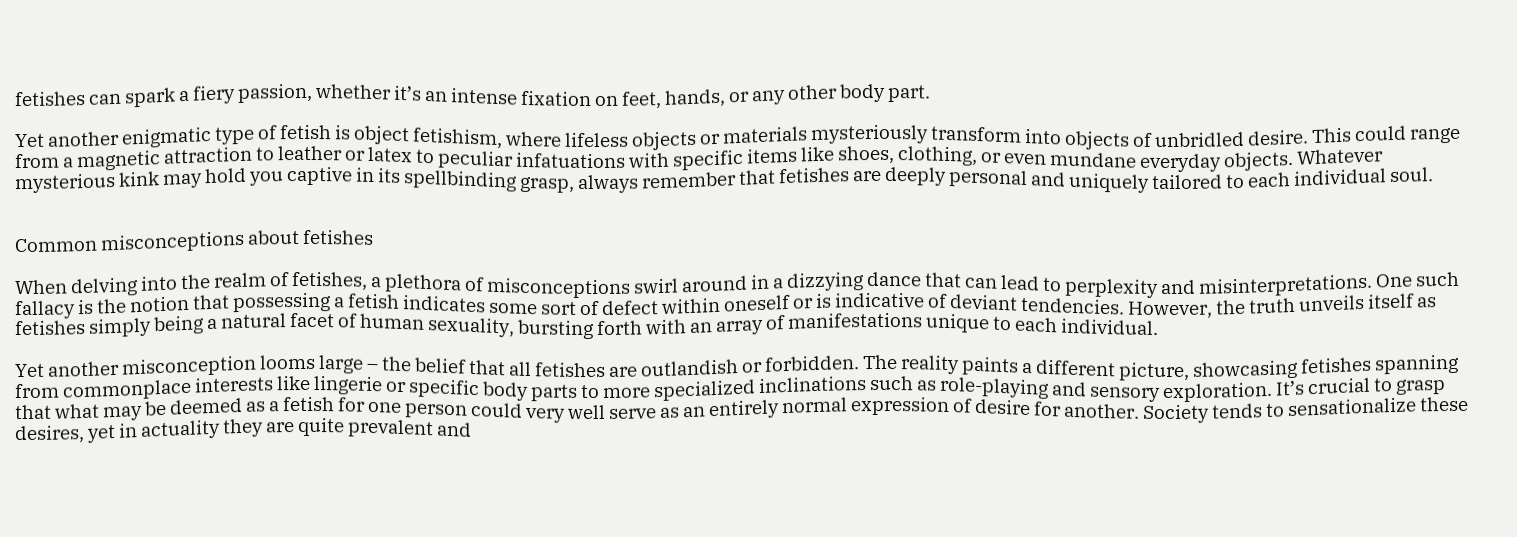fetishes can spark a fiery passion, whether it’s an intense fixation on feet, hands, or any other body part.

Yet another enigmatic type of fetish is object fetishism, where lifeless objects or materials mysteriously transform into objects of unbridled desire. This could range from a magnetic attraction to leather or latex to peculiar infatuations with specific items like shoes, clothing, or even mundane everyday objects. Whatever mysterious kink may hold you captive in its spellbinding grasp, always remember that fetishes are deeply personal and uniquely tailored to each individual soul.


Common misconceptions about fetishes

When delving into the realm of fetishes, a plethora of misconceptions swirl around in a dizzying dance that can lead to perplexity and misinterpretations. One such fallacy is the notion that possessing a fetish indicates some sort of defect within oneself or is indicative of deviant tendencies. However, the truth unveils itself as fetishes simply being a natural facet of human sexuality, bursting forth with an array of manifestations unique to each individual.

Yet another misconception looms large – the belief that all fetishes are outlandish or forbidden. The reality paints a different picture, showcasing fetishes spanning from commonplace interests like lingerie or specific body parts to more specialized inclinations such as role-playing and sensory exploration. It’s crucial to grasp that what may be deemed as a fetish for one person could very well serve as an entirely normal expression of desire for another. Society tends to sensationalize these desires, yet in actuality they are quite prevalent and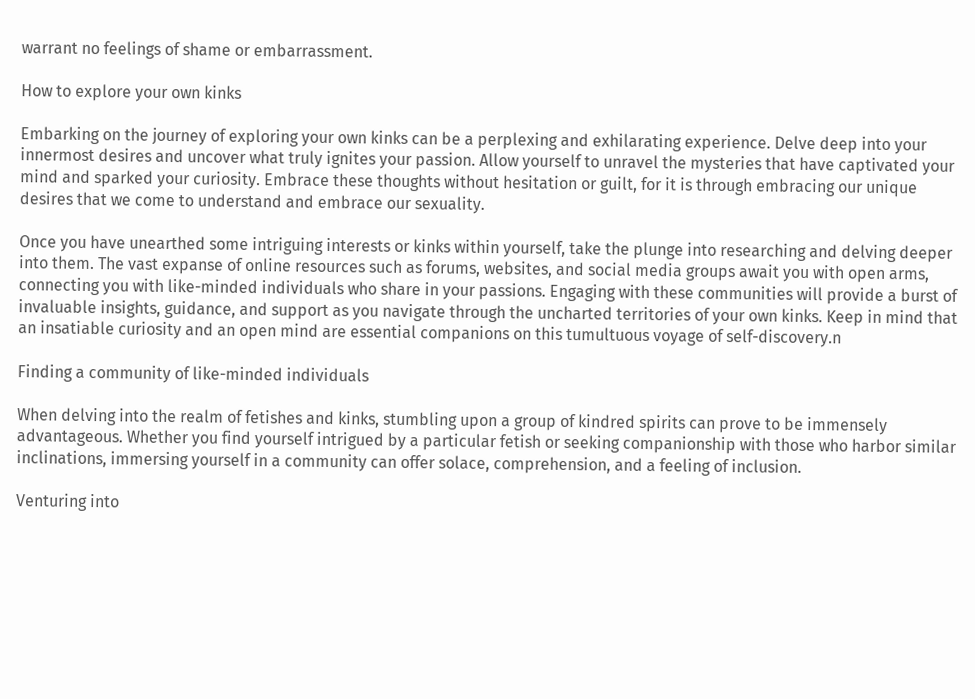warrant no feelings of shame or embarrassment.

How to explore your own kinks

Embarking on the journey of exploring your own kinks can be a perplexing and exhilarating experience. Delve deep into your innermost desires and uncover what truly ignites your passion. Allow yourself to unravel the mysteries that have captivated your mind and sparked your curiosity. Embrace these thoughts without hesitation or guilt, for it is through embracing our unique desires that we come to understand and embrace our sexuality.

Once you have unearthed some intriguing interests or kinks within yourself, take the plunge into researching and delving deeper into them. The vast expanse of online resources such as forums, websites, and social media groups await you with open arms, connecting you with like-minded individuals who share in your passions. Engaging with these communities will provide a burst of invaluable insights, guidance, and support as you navigate through the uncharted territories of your own kinks. Keep in mind that an insatiable curiosity and an open mind are essential companions on this tumultuous voyage of self-discovery.n

Finding a community of like-minded individuals

When delving into the realm of fetishes and kinks, stumbling upon a group of kindred spirits can prove to be immensely advantageous. Whether you find yourself intrigued by a particular fetish or seeking companionship with those who harbor similar inclinations, immersing yourself in a community can offer solace, comprehension, and a feeling of inclusion.

Venturing into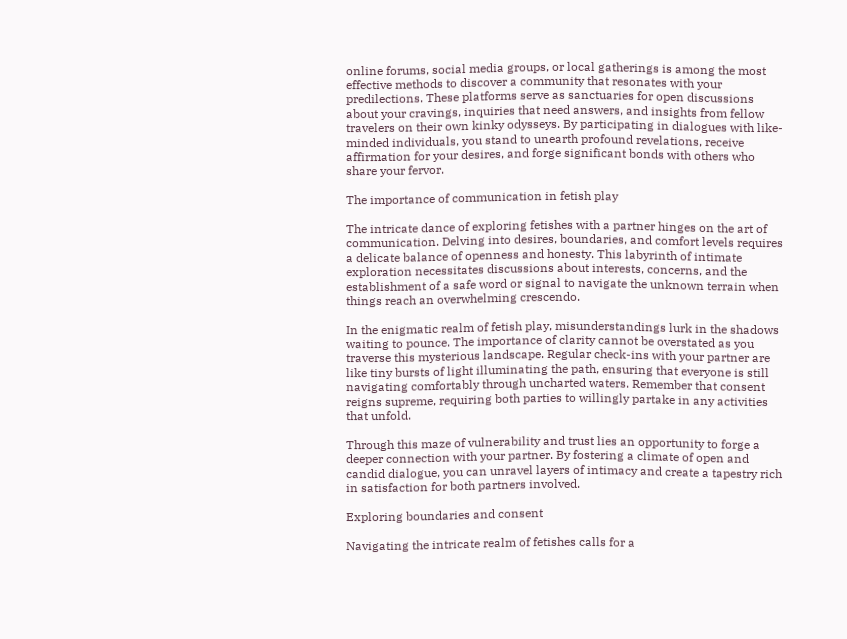online forums, social media groups, or local gatherings is among the most effective methods to discover a community that resonates with your predilections. These platforms serve as sanctuaries for open discussions about your cravings, inquiries that need answers, and insights from fellow travelers on their own kinky odysseys. By participating in dialogues with like-minded individuals, you stand to unearth profound revelations, receive affirmation for your desires, and forge significant bonds with others who share your fervor.

The importance of communication in fetish play

The intricate dance of exploring fetishes with a partner hinges on the art of communication. Delving into desires, boundaries, and comfort levels requires a delicate balance of openness and honesty. This labyrinth of intimate exploration necessitates discussions about interests, concerns, and the establishment of a safe word or signal to navigate the unknown terrain when things reach an overwhelming crescendo.

In the enigmatic realm of fetish play, misunderstandings lurk in the shadows waiting to pounce. The importance of clarity cannot be overstated as you traverse this mysterious landscape. Regular check-ins with your partner are like tiny bursts of light illuminating the path, ensuring that everyone is still navigating comfortably through uncharted waters. Remember that consent reigns supreme, requiring both parties to willingly partake in any activities that unfold.

Through this maze of vulnerability and trust lies an opportunity to forge a deeper connection with your partner. By fostering a climate of open and candid dialogue, you can unravel layers of intimacy and create a tapestry rich in satisfaction for both partners involved.

Exploring boundaries and consent

Navigating the intricate realm of fetishes calls for a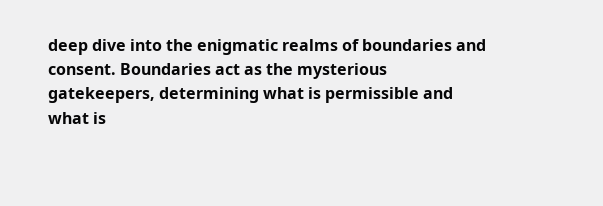deep dive into the enigmatic realms of boundaries and consent. Boundaries act as the mysterious gatekeepers, determining what is permissible and what is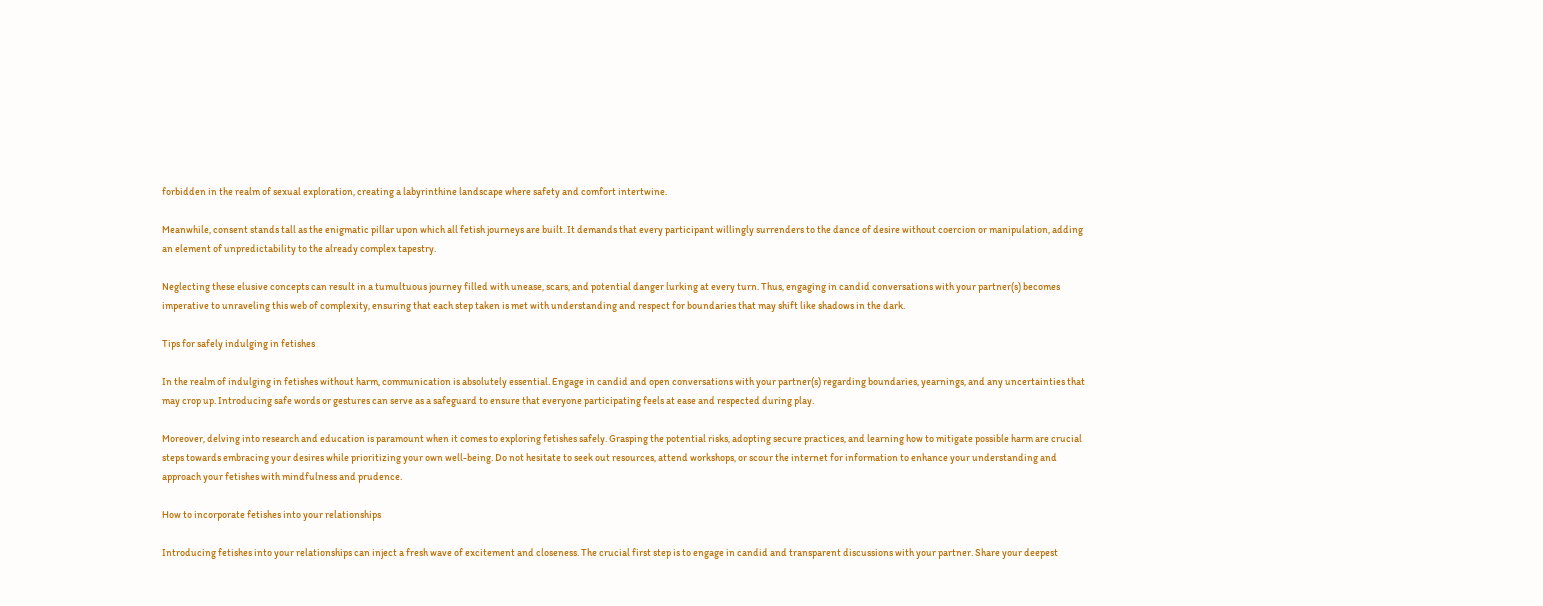forbidden in the realm of sexual exploration, creating a labyrinthine landscape where safety and comfort intertwine.

Meanwhile, consent stands tall as the enigmatic pillar upon which all fetish journeys are built. It demands that every participant willingly surrenders to the dance of desire without coercion or manipulation, adding an element of unpredictability to the already complex tapestry.

Neglecting these elusive concepts can result in a tumultuous journey filled with unease, scars, and potential danger lurking at every turn. Thus, engaging in candid conversations with your partner(s) becomes imperative to unraveling this web of complexity, ensuring that each step taken is met with understanding and respect for boundaries that may shift like shadows in the dark.

Tips for safely indulging in fetishes

In the realm of indulging in fetishes without harm, communication is absolutely essential. Engage in candid and open conversations with your partner(s) regarding boundaries, yearnings, and any uncertainties that may crop up. Introducing safe words or gestures can serve as a safeguard to ensure that everyone participating feels at ease and respected during play.

Moreover, delving into research and education is paramount when it comes to exploring fetishes safely. Grasping the potential risks, adopting secure practices, and learning how to mitigate possible harm are crucial steps towards embracing your desires while prioritizing your own well-being. Do not hesitate to seek out resources, attend workshops, or scour the internet for information to enhance your understanding and approach your fetishes with mindfulness and prudence.

How to incorporate fetishes into your relationships

Introducing fetishes into your relationships can inject a fresh wave of excitement and closeness. The crucial first step is to engage in candid and transparent discussions with your partner. Share your deepest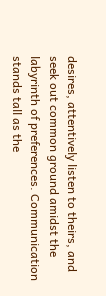desires, attentively listen to theirs, and seek out common ground amidst the labyrinth of preferences. Communication stands tall as the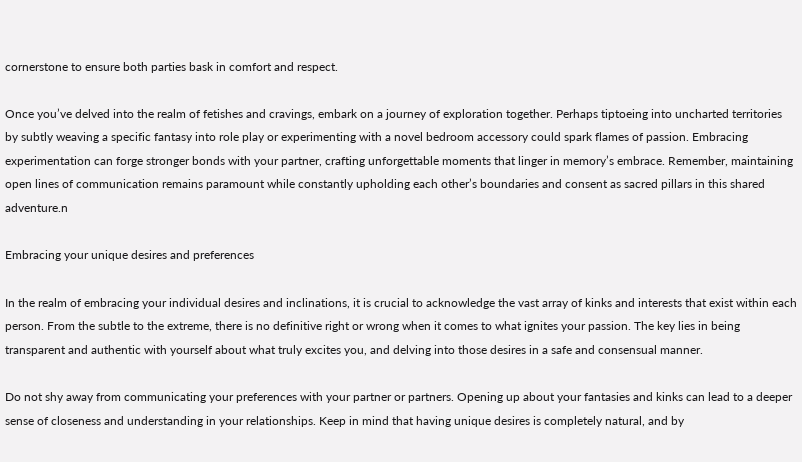cornerstone to ensure both parties bask in comfort and respect.

Once you’ve delved into the realm of fetishes and cravings, embark on a journey of exploration together. Perhaps tiptoeing into uncharted territories by subtly weaving a specific fantasy into role play or experimenting with a novel bedroom accessory could spark flames of passion. Embracing experimentation can forge stronger bonds with your partner, crafting unforgettable moments that linger in memory’s embrace. Remember, maintaining open lines of communication remains paramount while constantly upholding each other’s boundaries and consent as sacred pillars in this shared adventure.n

Embracing your unique desires and preferences

In the realm of embracing your individual desires and inclinations, it is crucial to acknowledge the vast array of kinks and interests that exist within each person. From the subtle to the extreme, there is no definitive right or wrong when it comes to what ignites your passion. The key lies in being transparent and authentic with yourself about what truly excites you, and delving into those desires in a safe and consensual manner.

Do not shy away from communicating your preferences with your partner or partners. Opening up about your fantasies and kinks can lead to a deeper sense of closeness and understanding in your relationships. Keep in mind that having unique desires is completely natural, and by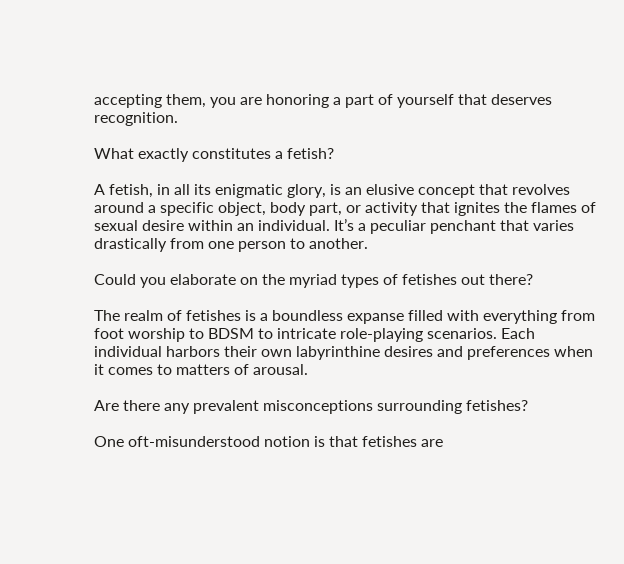accepting them, you are honoring a part of yourself that deserves recognition.

What exactly constitutes a fetish?

A fetish, in all its enigmatic glory, is an elusive concept that revolves around a specific object, body part, or activity that ignites the flames of sexual desire within an individual. It’s a peculiar penchant that varies drastically from one person to another.

Could you elaborate on the myriad types of fetishes out there?

The realm of fetishes is a boundless expanse filled with everything from foot worship to BDSM to intricate role-playing scenarios. Each individual harbors their own labyrinthine desires and preferences when it comes to matters of arousal.

Are there any prevalent misconceptions surrounding fetishes?

One oft-misunderstood notion is that fetishes are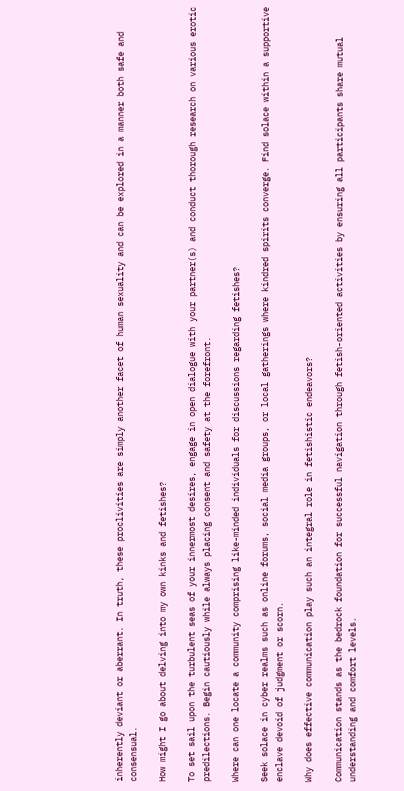inherently deviant or aberrant. In truth, these proclivities are simply another facet of human sexuality and can be explored in a manner both safe and consensual.

How might I go about delving into my own kinks and fetishes?

To set sail upon the turbulent seas of your innermost desires, engage in open dialogue with your partner(s) and conduct thorough research on various erotic predilections. Begin cautiously while always placing consent and safety at the forefront.

Where can one locate a community comprising like-minded individuals for discussions regarding fetishes?

Seek solace in cyber realms such as online forums, social media groups, or local gatherings where kindred spirits converge. Find solace within a supportive enclave devoid of judgment or scorn.

Why does effective communication play such an integral role in fetishistic endeavors?

Communication stands as the bedrock foundation for successful navigation through fetish-oriented activities by ensuring all participants share mutual understanding and comfort levels.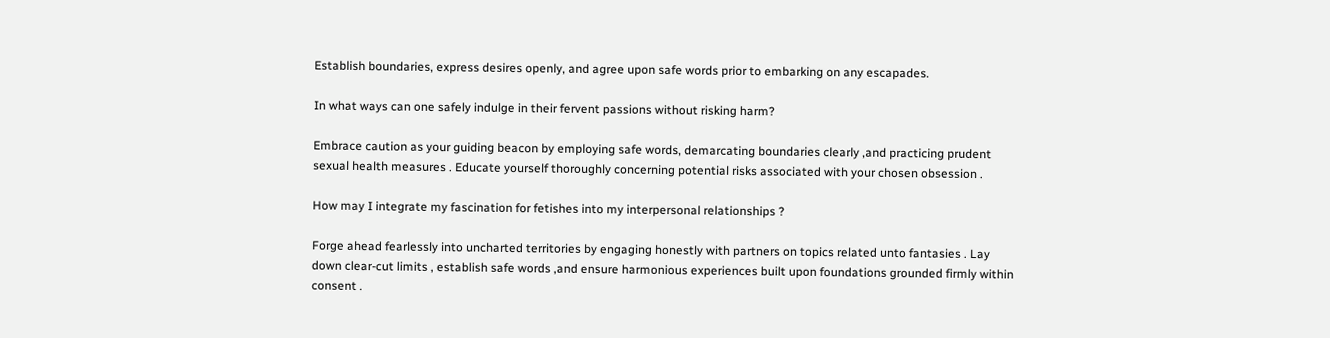Establish boundaries, express desires openly, and agree upon safe words prior to embarking on any escapades.

In what ways can one safely indulge in their fervent passions without risking harm?

Embrace caution as your guiding beacon by employing safe words, demarcating boundaries clearly ,and practicing prudent sexual health measures . Educate yourself thoroughly concerning potential risks associated with your chosen obsession .

How may I integrate my fascination for fetishes into my interpersonal relationships ?

Forge ahead fearlessly into uncharted territories by engaging honestly with partners on topics related unto fantasies . Lay down clear-cut limits , establish safe words ,and ensure harmonious experiences built upon foundations grounded firmly within consent .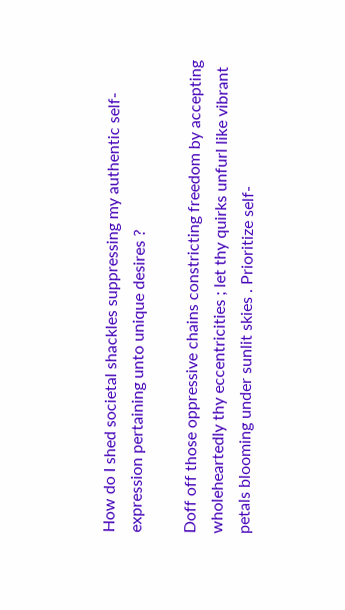How do I shed societal shackles suppressing my authentic self-expression pertaining unto unique desires ?

Doff off those oppressive chains constricting freedom by accepting wholeheartedly thy eccentricities ; let thy quirks unfurl like vibrant petals blooming under sunlit skies . Prioritize self-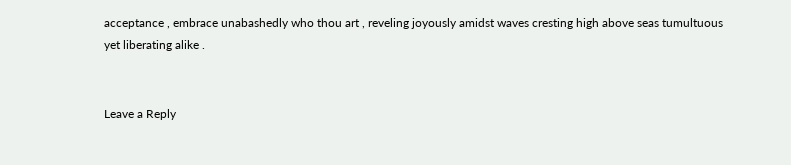acceptance , embrace unabashedly who thou art , reveling joyously amidst waves cresting high above seas tumultuous yet liberating alike .


Leave a Reply